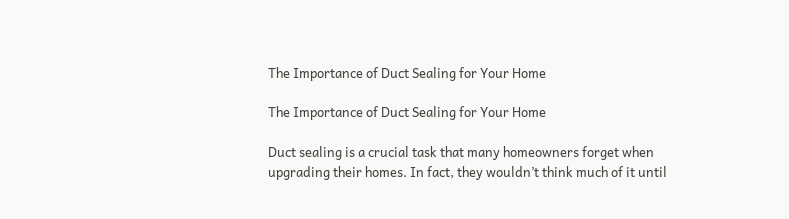The Importance of Duct Sealing for Your Home

The Importance of Duct Sealing for Your Home

Duct sealing is a crucial task that many homeowners forget when upgrading their homes. In fact, they wouldn’t think much of it until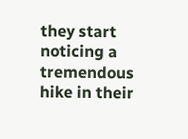they start noticing a tremendous hike in their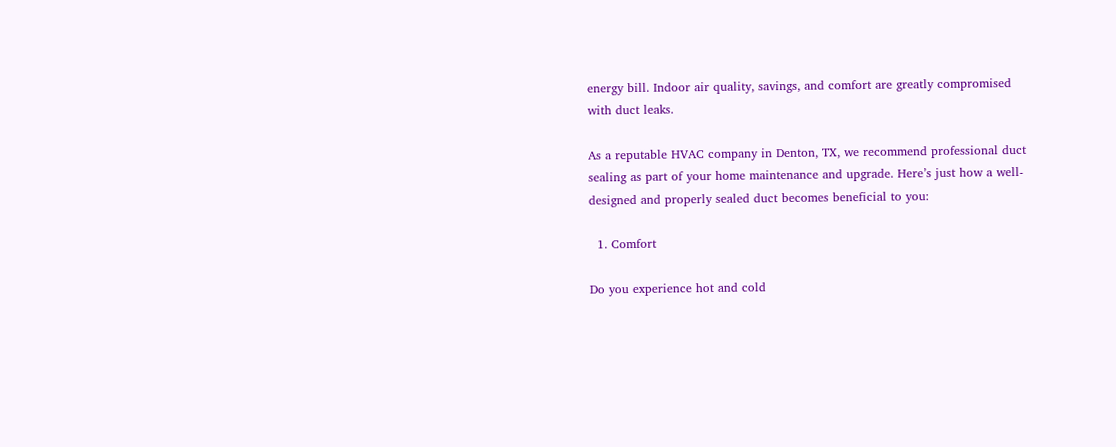energy bill. Indoor air quality, savings, and comfort are greatly compromised with duct leaks.

As a reputable HVAC company in Denton, TX, we recommend professional duct sealing as part of your home maintenance and upgrade. Here’s just how a well-designed and properly sealed duct becomes beneficial to you:

  1. Comfort

Do you experience hot and cold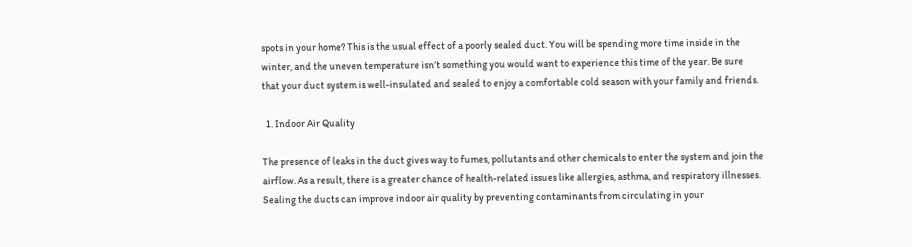spots in your home? This is the usual effect of a poorly sealed duct. You will be spending more time inside in the winter, and the uneven temperature isn’t something you would want to experience this time of the year. Be sure that your duct system is well-insulated and sealed to enjoy a comfortable cold season with your family and friends.

  1. Indoor Air Quality

The presence of leaks in the duct gives way to fumes, pollutants and other chemicals to enter the system and join the airflow. As a result, there is a greater chance of health-related issues like allergies, asthma, and respiratory illnesses. Sealing the ducts can improve indoor air quality by preventing contaminants from circulating in your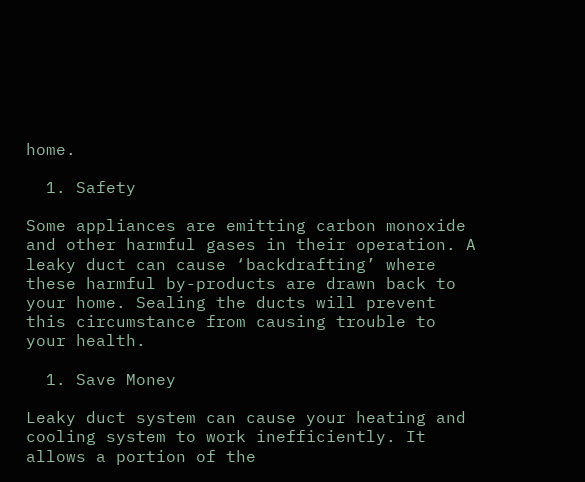home.

  1. Safety

Some appliances are emitting carbon monoxide and other harmful gases in their operation. A leaky duct can cause ‘backdrafting’ where these harmful by-products are drawn back to your home. Sealing the ducts will prevent this circumstance from causing trouble to your health.

  1. Save Money

Leaky duct system can cause your heating and cooling system to work inefficiently. It allows a portion of the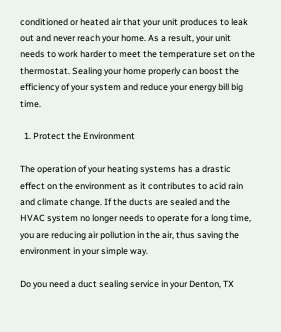conditioned or heated air that your unit produces to leak out and never reach your home. As a result, your unit needs to work harder to meet the temperature set on the thermostat. Sealing your home properly can boost the efficiency of your system and reduce your energy bill big time.

  1. Protect the Environment

The operation of your heating systems has a drastic effect on the environment as it contributes to acid rain and climate change. If the ducts are sealed and the HVAC system no longer needs to operate for a long time, you are reducing air pollution in the air, thus saving the environment in your simple way.

Do you need a duct sealing service in your Denton, TX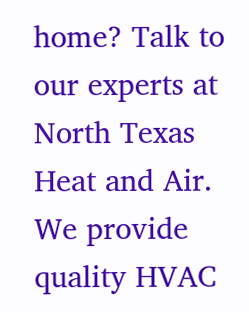home? Talk to our experts at North Texas Heat and Air. We provide quality HVAC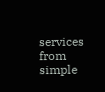services from simple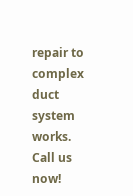repair to complex duct system works. Call us now!